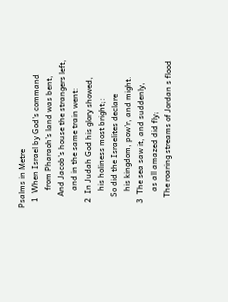Psalms in Metre
   1  When Israel by God's command
         from Pharaoh's land was bent,
      And Jacob's house the strangers left,
         and in the same train went:
   2  In Judah God his glory showed,
         his holiness most bright;:
      So did the Israelites declare
         his kingdom, pow'r, and might.
   3  The sea saw it, and suddenly,
         as all amazed did fly;
      The roaring streams of Jordan s flood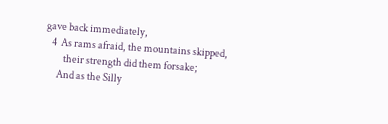gave back immediately,
   4  As rams afraid, the mountains skipped,
         their strength did them forsake;
      And as the Silly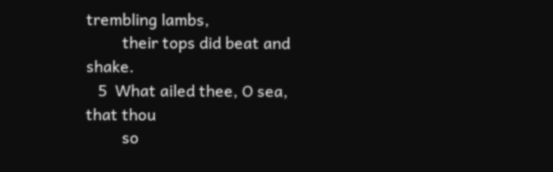trembling lambs,
         their tops did beat and shake.
   5  What ailed thee, O sea, that thou
         so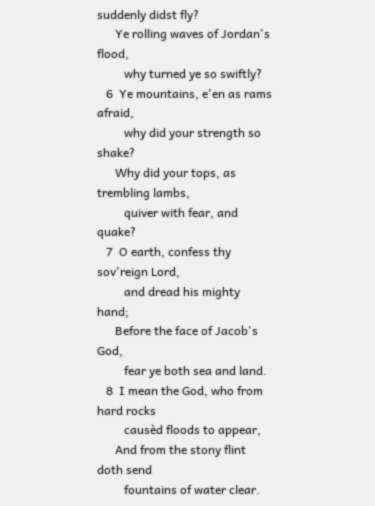suddenly didst fly?
      Ye rolling waves of Jordan's flood,
         why turned ye so swiftly?
   6  Ye mountains, e'en as rams afraid,
         why did your strength so shake?
      Why did your tops, as trembling lambs,
         quiver with fear, and quake?
   7  O earth, confess thy sov'reign Lord,
         and dread his mighty hand;
      Before the face of Jacob's God,
         fear ye both sea and land.
   8  I mean the God, who from hard rocks
         causèd floods to appear,
      And from the stony flint doth send
         fountains of water clear.